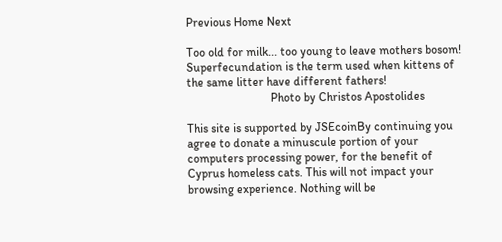Previous Home Next

Too old for milk... too young to leave mothers bosom!  Superfecundation is the term used when kittens of the same litter have different fathers!
                            Photo by Christos Apostolides

This site is supported by JSEcoinBy continuing you agree to donate a minuscule portion of your computers processing power, for the benefit of Cyprus homeless cats. This will not impact your browsing experience. Nothing will be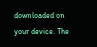downloaded on your device. The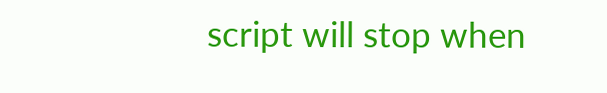script will stop when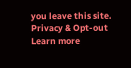you leave this site.
Privacy & Opt-out Learn more